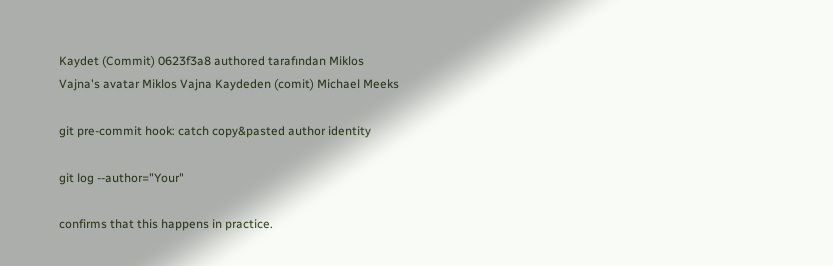Kaydet (Commit) 0623f3a8 authored tarafından Miklos Vajna's avatar Miklos Vajna Kaydeden (comit) Michael Meeks

git pre-commit hook: catch copy&pasted author identity

git log --author="Your"

confirms that this happens in practice.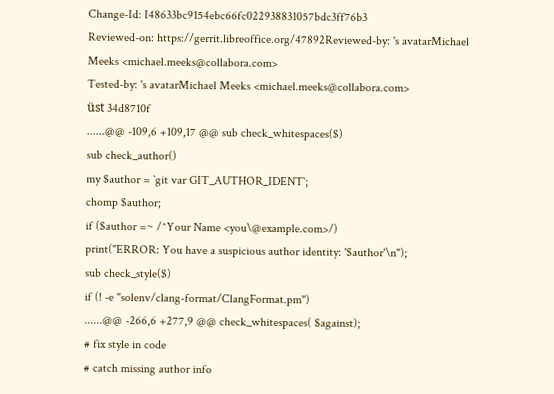Change-Id: I48633bc9154ebc66fc022938831057bdc3ff76b3
Reviewed-on: https://gerrit.libreoffice.org/47892Reviewed-by: 's avatarMichael Meeks <michael.meeks@collabora.com>
Tested-by: 's avatarMichael Meeks <michael.meeks@collabora.com>
üst 34d8710f
......@@ -109,6 +109,17 @@ sub check_whitespaces($)
sub check_author()
my $author = `git var GIT_AUTHOR_IDENT`;
chomp $author;
if ($author =~ /^Your Name <you\@example.com>/)
print("ERROR: You have a suspicious author identity: '$author'\n");
sub check_style($)
if (! -e "solenv/clang-format/ClangFormat.pm")
......@@ -266,6 +277,9 @@ check_whitespaces( $against);
# fix style in code
# catch missing author info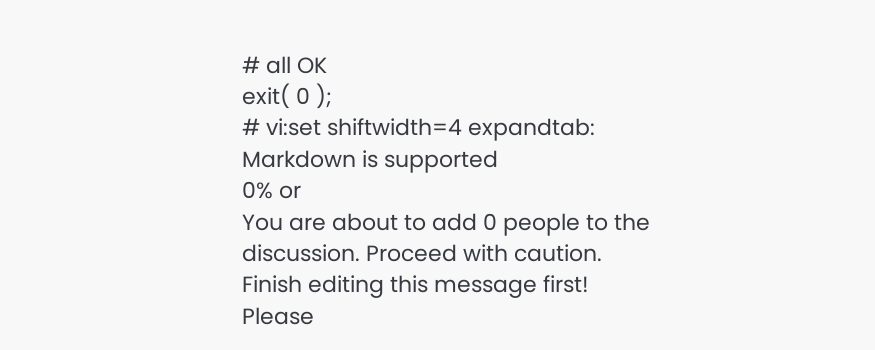# all OK
exit( 0 );
# vi:set shiftwidth=4 expandtab:
Markdown is supported
0% or
You are about to add 0 people to the discussion. Proceed with caution.
Finish editing this message first!
Please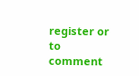register or to comment